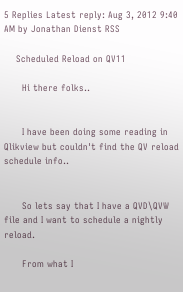5 Replies Latest reply: Aug 3, 2012 9:40 AM by Jonathan Dienst RSS

    Scheduled Reload on QV11

      Hi there folks..


      I have been doing some reading in Qlikview but couldn't find the QV reload schedule info..


      So lets say that I have a QVD\QVW file and I want to schedule a nightly reload.

      From what I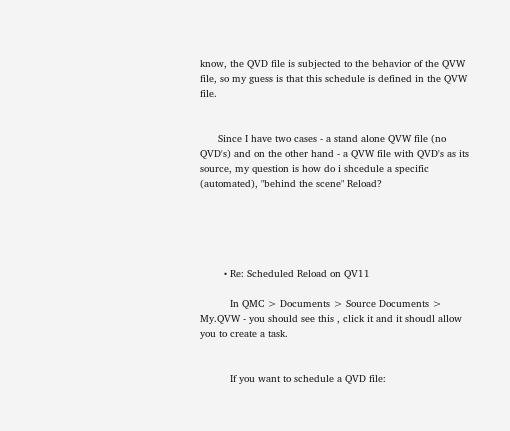know, the QVD file is subjected to the behavior of the QVW file, so my guess is that this schedule is defined in the QVW file.


      Since I have two cases - a stand alone QVW file (no QVD's) and on the other hand - a QVW file with QVD's as its source, my question is how do i shcedule a specific (automated), "behind the scene" Reload?





        • Re: Scheduled Reload on QV11

          In QMC > Documents > Source Documents > My.QVW - you should see this , click it and it shoudl allow you to create a task.


          If you want to schedule a QVD file: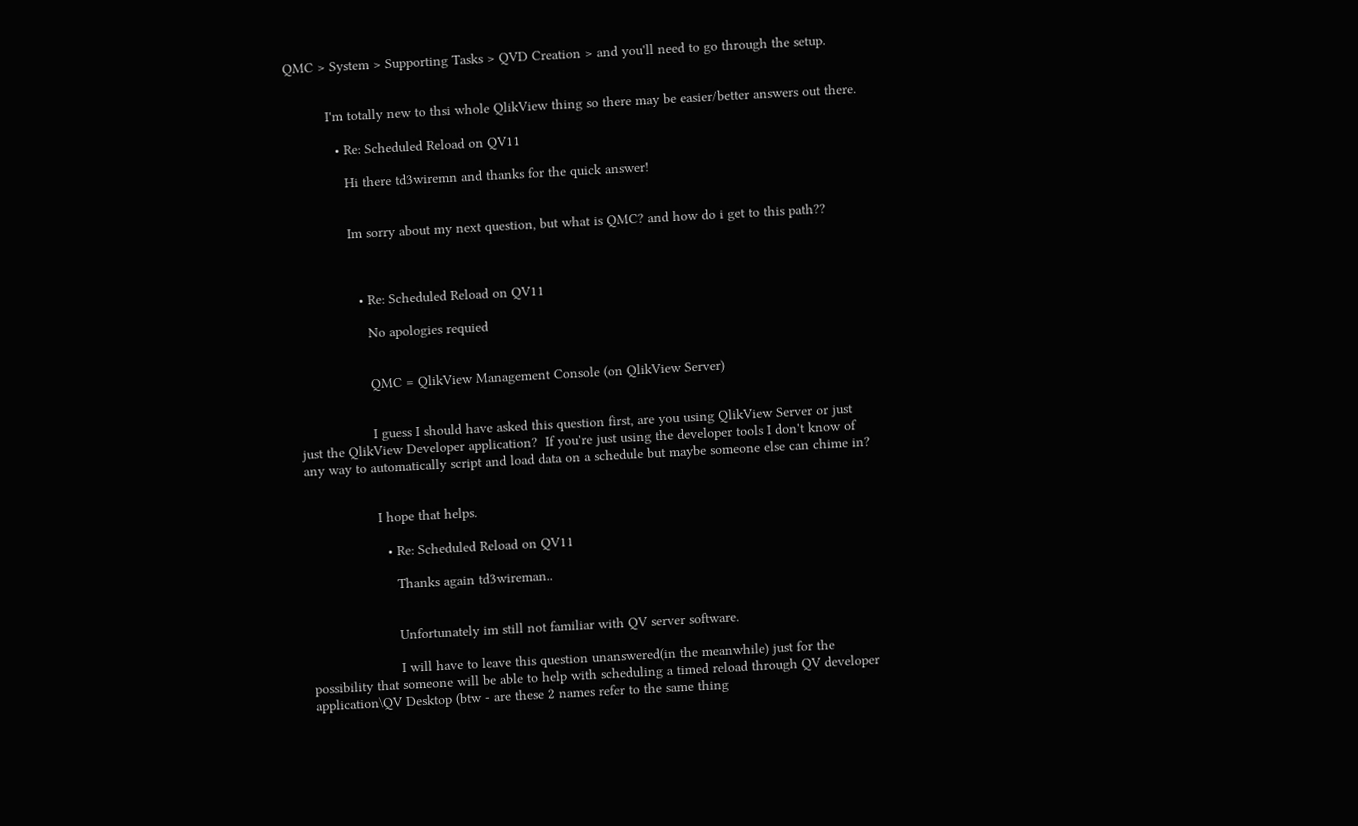QMC > System > Supporting Tasks > QVD Creation > and you'll need to go through the setup.


          I'm totally new to thsi whole QlikView thing so there may be easier/better answers out there.

            • Re: Scheduled Reload on QV11

              Hi there td3wiremn and thanks for the quick answer!


              Im sorry about my next question, but what is QMC? and how do i get to this path??



                • Re: Scheduled Reload on QV11

                  No apologies requied


                  QMC = QlikView Management Console (on QlikView Server)


                  I guess I should have asked this question first, are you using QlikView Server or just just the QlikView Developer application?  If you're just using the developer tools I don't know of any way to automatically script and load data on a schedule but maybe someone else can chime in?


                  I hope that helps.

                    • Re: Scheduled Reload on QV11

                      Thanks again td3wireman..


                      Unfortunately im still not familiar with QV server software.

                      I will have to leave this question unanswered(in the meanwhile) just for the possibility that someone will be able to help with scheduling a timed reload through QV developer application\QV Desktop (btw - are these 2 names refer to the same thing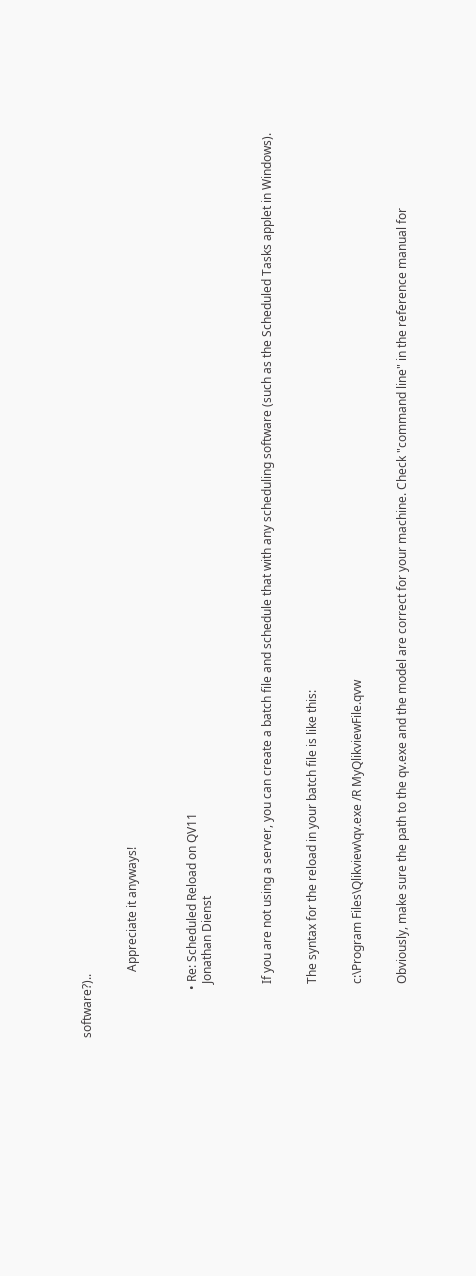software?)..


                      Appreciate it anyways!



                • Re: Scheduled Reload on QV11
                  Jonathan Dienst



                  If you are not using a server, you can create a batch file and schedule that with any scheduling software (such as the Scheduled Tasks applet in Windows).


                  The syntax for the reload in your batch file is like this:


                  c:\Program Files\Qlikview\qv.exe /R MyQlikviewFile.qvw


                  Obviously, make sure the path to the qv.exe and the model are correct for your machine. Check "command line" in the reference manual for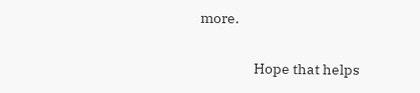more.


                  Hope that helps